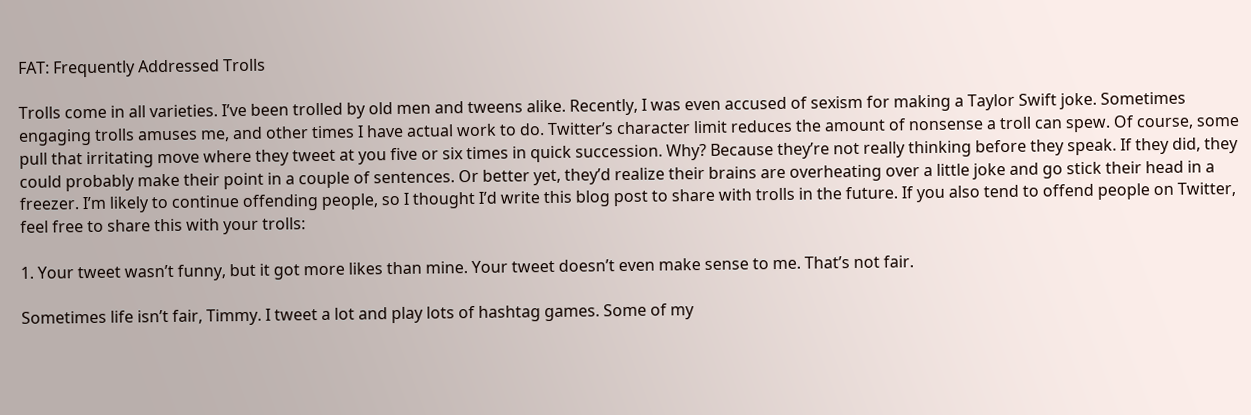FAT: Frequently Addressed Trolls

Trolls come in all varieties. I’ve been trolled by old men and tweens alike. Recently, I was even accused of sexism for making a Taylor Swift joke. Sometimes engaging trolls amuses me, and other times I have actual work to do. Twitter’s character limit reduces the amount of nonsense a troll can spew. Of course, some pull that irritating move where they tweet at you five or six times in quick succession. Why? Because they’re not really thinking before they speak. If they did, they could probably make their point in a couple of sentences. Or better yet, they’d realize their brains are overheating over a little joke and go stick their head in a freezer. I’m likely to continue offending people, so I thought I’d write this blog post to share with trolls in the future. If you also tend to offend people on Twitter, feel free to share this with your trolls:

1. Your tweet wasn’t funny, but it got more likes than mine. Your tweet doesn’t even make sense to me. That’s not fair.

Sometimes life isn’t fair, Timmy. I tweet a lot and play lots of hashtag games. Some of my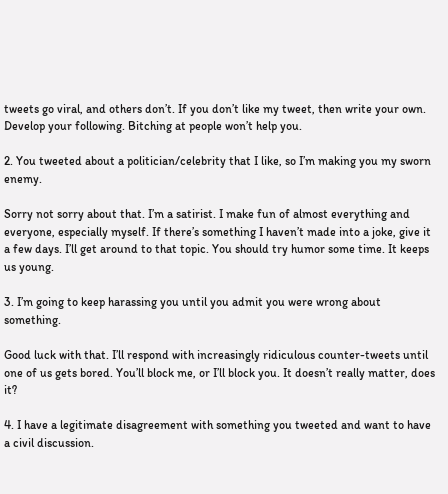tweets go viral, and others don’t. If you don’t like my tweet, then write your own. Develop your following. Bitching at people won’t help you.

2. You tweeted about a politician/celebrity that I like, so I’m making you my sworn enemy.

Sorry not sorry about that. I’m a satirist. I make fun of almost everything and everyone, especially myself. If there’s something I haven’t made into a joke, give it a few days. I’ll get around to that topic. You should try humor some time. It keeps us young.

3. I’m going to keep harassing you until you admit you were wrong about something.

Good luck with that. I’ll respond with increasingly ridiculous counter-tweets until one of us gets bored. You’ll block me, or I’ll block you. It doesn’t really matter, does it?

4. I have a legitimate disagreement with something you tweeted and want to have a civil discussion.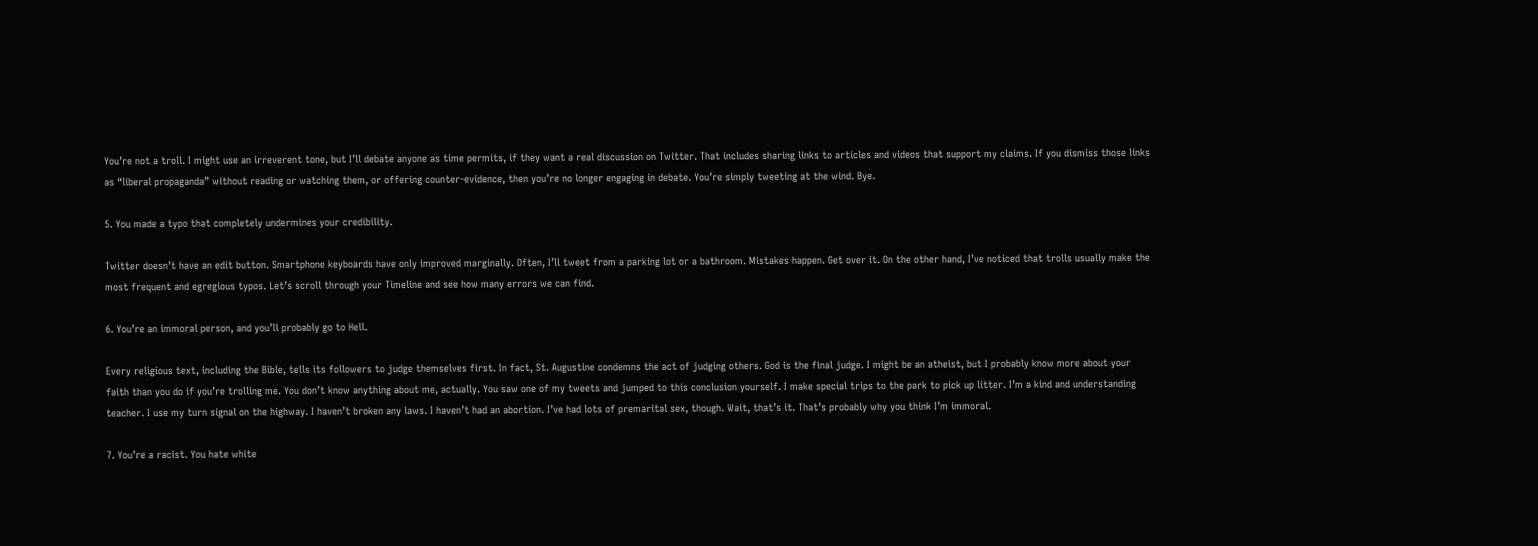You’re not a troll. I might use an irreverent tone, but I’ll debate anyone as time permits, if they want a real discussion on Twitter. That includes sharing links to articles and videos that support my claims. If you dismiss those links as “liberal propaganda” without reading or watching them, or offering counter-evidence, then you’re no longer engaging in debate. You’re simply tweeting at the wind. Bye.

5. You made a typo that completely undermines your credibility.

Twitter doesn’t have an edit button. Smartphone keyboards have only improved marginally. Often, I’ll tweet from a parking lot or a bathroom. Mistakes happen. Get over it. On the other hand, I’ve noticed that trolls usually make the most frequent and egregious typos. Let’s scroll through your Timeline and see how many errors we can find.

6. You’re an immoral person, and you’ll probably go to Hell.

Every religious text, including the Bible, tells its followers to judge themselves first. In fact, St. Augustine condemns the act of judging others. God is the final judge. I might be an atheist, but I probably know more about your faith than you do if you’re trolling me. You don’t know anything about me, actually. You saw one of my tweets and jumped to this conclusion yourself. I make special trips to the park to pick up litter. I’m a kind and understanding teacher. I use my turn signal on the highway. I haven’t broken any laws. I haven’t had an abortion. I’ve had lots of premarital sex, though. Wait, that’s it. That’s probably why you think I’m immoral.

7. You’re a racist. You hate white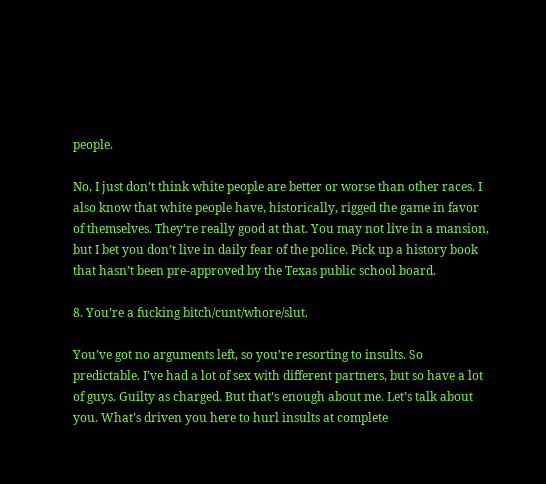people.

No, I just don’t think white people are better or worse than other races. I also know that white people have, historically, rigged the game in favor of themselves. They’re really good at that. You may not live in a mansion, but I bet you don’t live in daily fear of the police. Pick up a history book that hasn’t been pre-approved by the Texas public school board.

8. You’re a fucking bitch/cunt/whore/slut.

You’ve got no arguments left, so you’re resorting to insults. So predictable. I’ve had a lot of sex with different partners, but so have a lot of guys. Guilty as charged. But that’s enough about me. Let’s talk about you. What’s driven you here to hurl insults at complete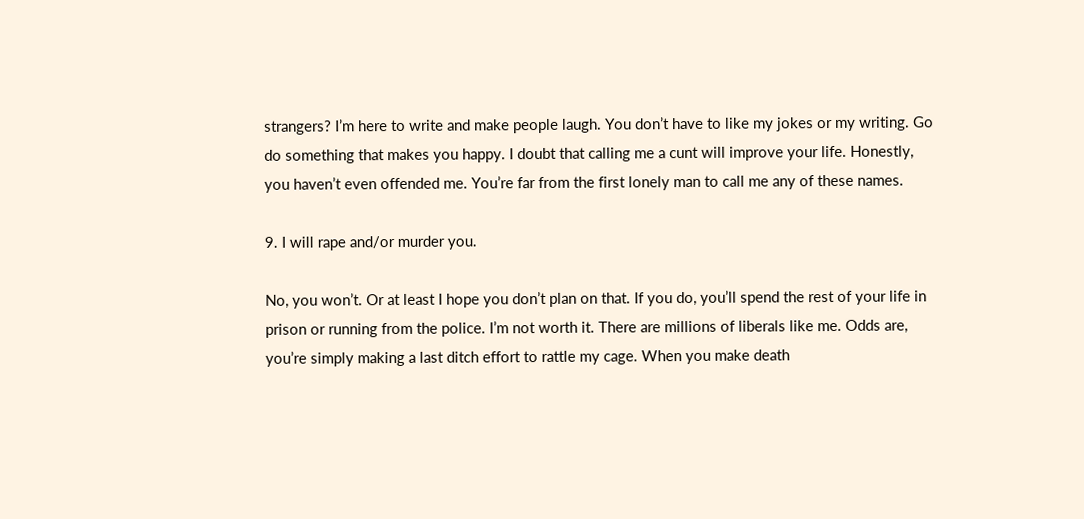strangers? I’m here to write and make people laugh. You don’t have to like my jokes or my writing. Go do something that makes you happy. I doubt that calling me a cunt will improve your life. Honestly, you haven’t even offended me. You’re far from the first lonely man to call me any of these names.

9. I will rape and/or murder you.

No, you won’t. Or at least I hope you don’t plan on that. If you do, you’ll spend the rest of your life in prison or running from the police. I’m not worth it. There are millions of liberals like me. Odds are, you’re simply making a last ditch effort to rattle my cage. When you make death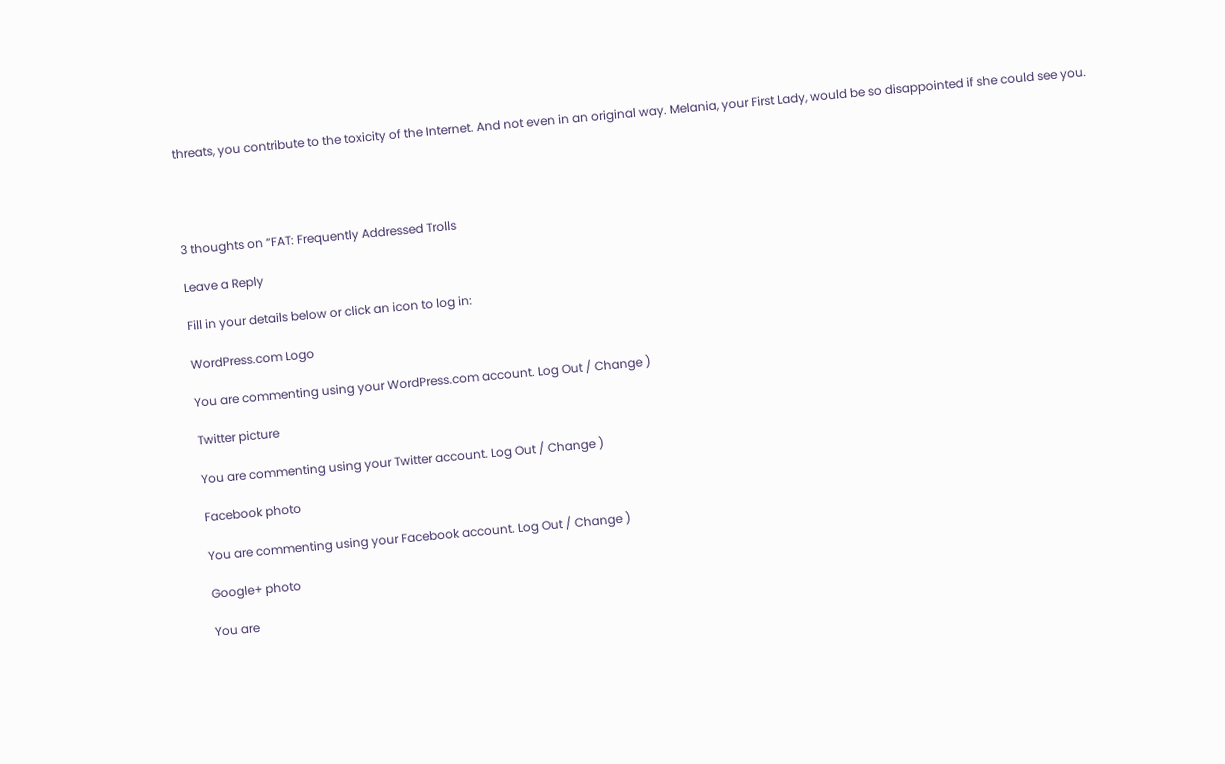threats, you contribute to the toxicity of the Internet. And not even in an original way. Melania, your First Lady, would be so disappointed if she could see you.




3 thoughts on “FAT: Frequently Addressed Trolls

Leave a Reply

Fill in your details below or click an icon to log in:

WordPress.com Logo

You are commenting using your WordPress.com account. Log Out / Change )

Twitter picture

You are commenting using your Twitter account. Log Out / Change )

Facebook photo

You are commenting using your Facebook account. Log Out / Change )

Google+ photo

You are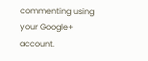commenting using your Google+ account.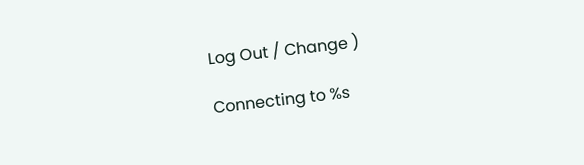Log Out / Change )

Connecting to %s